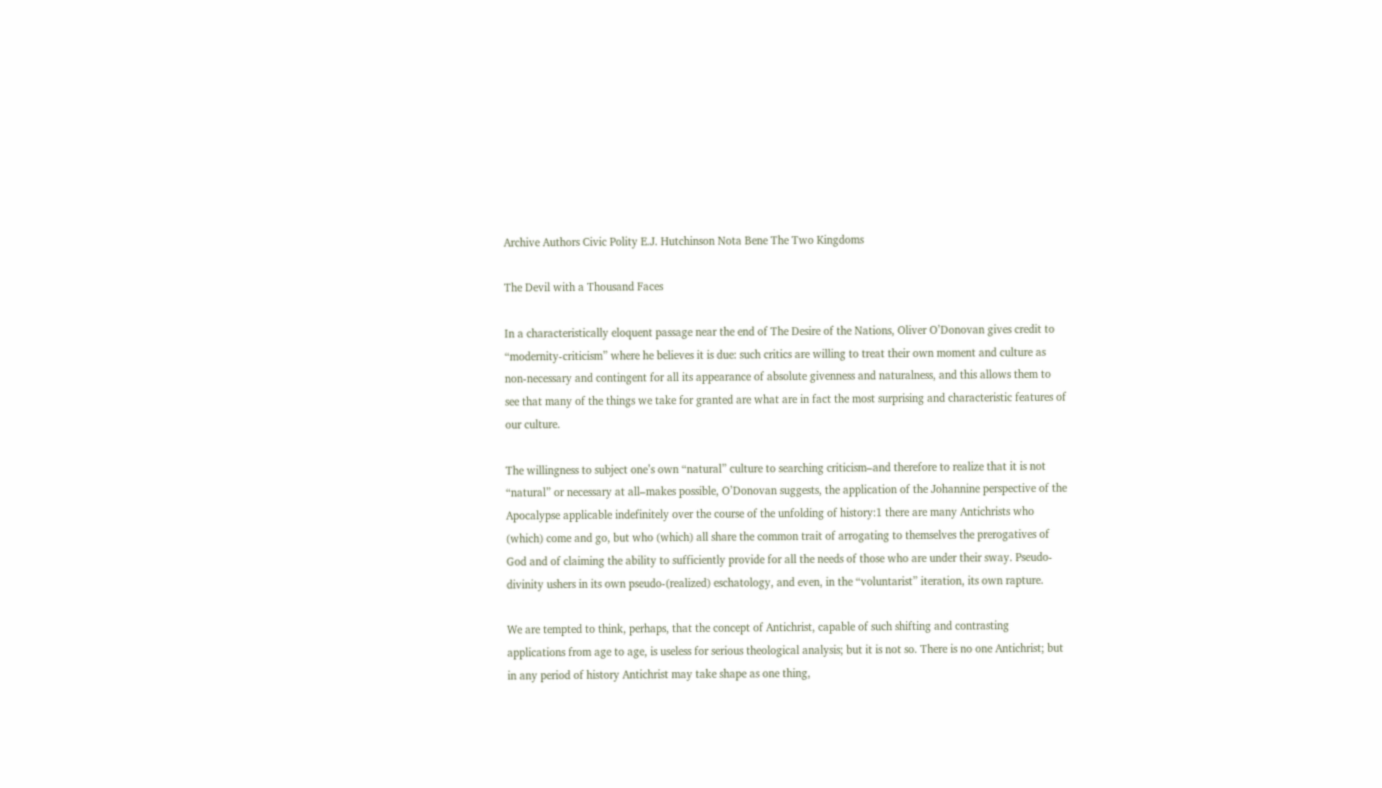Archive Authors Civic Polity E.J. Hutchinson Nota Bene The Two Kingdoms

The Devil with a Thousand Faces

In a characteristically eloquent passage near the end of The Desire of the Nations, Oliver O’Donovan gives credit to “modernity-criticism” where he believes it is due: such critics are willing to treat their own moment and culture as non-necessary and contingent for all its appearance of absolute givenness and naturalness, and this allows them to see that many of the things we take for granted are what are in fact the most surprising and characteristic features of our culture.

The willingness to subject one’s own “natural” culture to searching criticism–and therefore to realize that it is not “natural” or necessary at all–makes possible, O’Donovan suggests, the application of the Johannine perspective of the Apocalypse applicable indefinitely over the course of the unfolding of history:1 there are many Antichrists who (which) come and go, but who (which) all share the common trait of arrogating to themselves the prerogatives of God and of claiming the ability to sufficiently provide for all the needs of those who are under their sway. Pseudo-divinity ushers in its own pseudo-(realized) eschatology, and even, in the “voluntarist” iteration, its own rapture.

We are tempted to think, perhaps, that the concept of Antichrist, capable of such shifting and contrasting applications from age to age, is useless for serious theological analysis; but it is not so. There is no one Antichrist; but in any period of history Antichrist may take shape as one thing,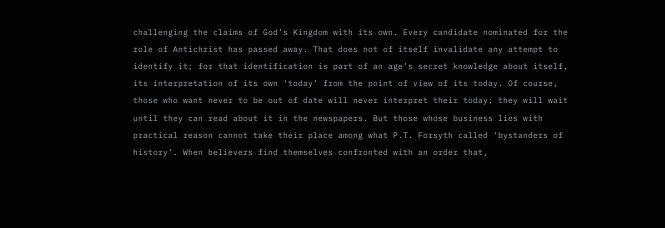challenging the claims of God’s Kingdom with its own. Every candidate nominated for the role of Antichrist has passed away. That does not of itself invalidate any attempt to identify it; for that identification is part of an age’s secret knowledge about itself, its interpretation of its own ‘today’ from the point of view of its today. Of course, those who want never to be out of date will never interpret their today; they will wait until they can read about it in the newspapers. But those whose business lies with practical reason cannot take their place among what P.T. Forsyth called ‘bystanders of history’. When believers find themselves confronted with an order that,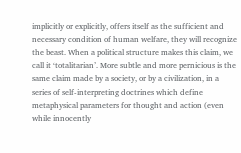implicitly or explicitly, offers itself as the sufficient and necessary condition of human welfare, they will recognize the beast. When a political structure makes this claim, we call it ‘totalitarian’. More subtle and more pernicious is the same claim made by a society, or by a civilization, in a series of self-interpreting doctrines which define metaphysical parameters for thought and action (even while innocently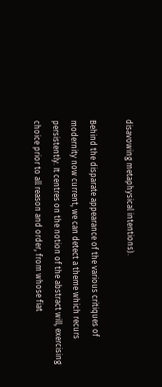disavowing metaphysical intentions).

Behind the disparate appearance of the various critiques of modernity now current, we can detect a theme which recurs persistently. It centres on the notion of the abstract will, exercising choice prior to all reason and order, from whose fiat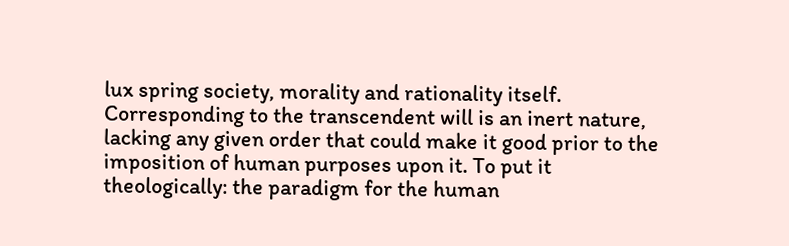lux spring society, morality and rationality itself. Corresponding to the transcendent will is an inert nature, lacking any given order that could make it good prior to the imposition of human purposes upon it. To put it theologically: the paradigm for the human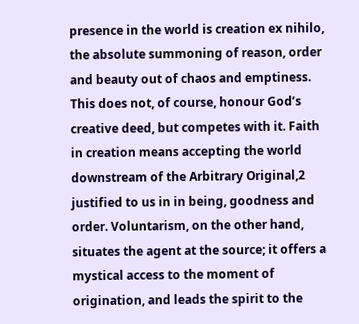presence in the world is creation ex nihilo, the absolute summoning of reason, order and beauty out of chaos and emptiness. This does not, of course, honour God’s creative deed, but competes with it. Faith in creation means accepting the world downstream of the Arbitrary Original,2 justified to us in in being, goodness and order. Voluntarism, on the other hand, situates the agent at the source; it offers a mystical access to the moment of origination, and leads the spirit to the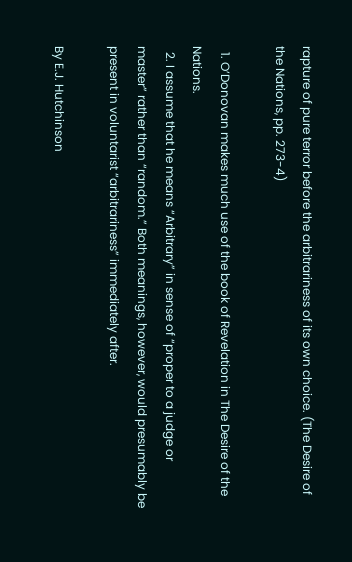rapture of pure terror before the arbitrariness of its own choice. (The Desire of the Nations, pp. 273-4)

  1. O’Donovan makes much use of the book of Revelation in The Desire of the Nations.
  2. I assume that he means “Arbitrary” in sense of “proper to a judge or master” rather than “random.” Both meanings, however, would presumably be present in voluntarist “arbitrariness” immediately after.

By E.J. Hutchinson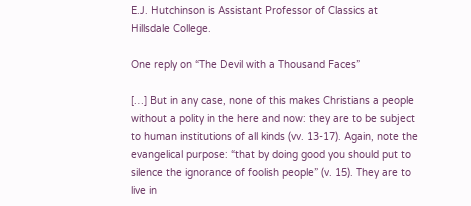E.J. Hutchinson is Assistant Professor of Classics at Hillsdale College.

One reply on “The Devil with a Thousand Faces”

[…] But in any case, none of this makes Christians a people without a polity in the here and now: they are to be subject to human institutions of all kinds (vv. 13-17). Again, note the evangelical purpose: “that by doing good you should put to silence the ignorance of foolish people” (v. 15). They are to live in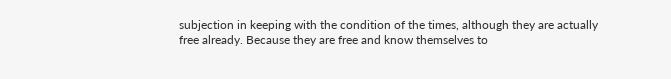subjection in keeping with the condition of the times, although they are actually free already. Because they are free and know themselves to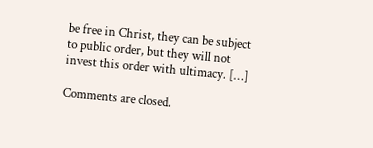be free in Christ, they can be subject to public order, but they will not invest this order with ultimacy. […]

Comments are closed.